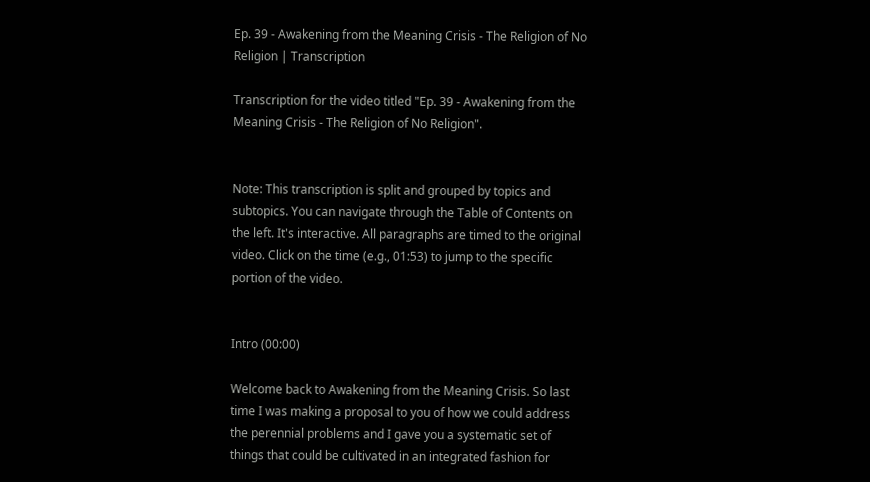Ep. 39 - Awakening from the Meaning Crisis - The Religion of No Religion | Transcription

Transcription for the video titled "Ep. 39 - Awakening from the Meaning Crisis - The Religion of No Religion".


Note: This transcription is split and grouped by topics and subtopics. You can navigate through the Table of Contents on the left. It's interactive. All paragraphs are timed to the original video. Click on the time (e.g., 01:53) to jump to the specific portion of the video.


Intro (00:00)

Welcome back to Awakening from the Meaning Crisis. So last time I was making a proposal to you of how we could address the perennial problems and I gave you a systematic set of things that could be cultivated in an integrated fashion for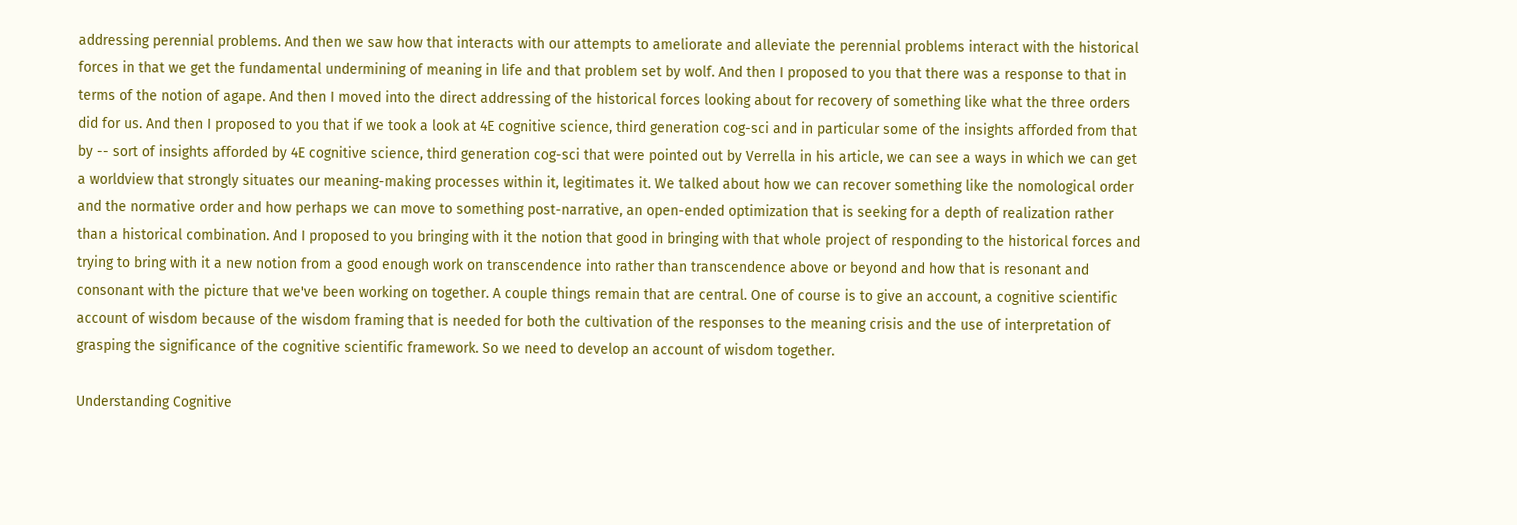addressing perennial problems. And then we saw how that interacts with our attempts to ameliorate and alleviate the perennial problems interact with the historical forces in that we get the fundamental undermining of meaning in life and that problem set by wolf. And then I proposed to you that there was a response to that in terms of the notion of agape. And then I moved into the direct addressing of the historical forces looking about for recovery of something like what the three orders did for us. And then I proposed to you that if we took a look at 4E cognitive science, third generation cog-sci and in particular some of the insights afforded from that by -- sort of insights afforded by 4E cognitive science, third generation cog-sci that were pointed out by Verrella in his article, we can see a ways in which we can get a worldview that strongly situates our meaning-making processes within it, legitimates it. We talked about how we can recover something like the nomological order and the normative order and how perhaps we can move to something post-narrative, an open-ended optimization that is seeking for a depth of realization rather than a historical combination. And I proposed to you bringing with it the notion that good in bringing with that whole project of responding to the historical forces and trying to bring with it a new notion from a good enough work on transcendence into rather than transcendence above or beyond and how that is resonant and consonant with the picture that we've been working on together. A couple things remain that are central. One of course is to give an account, a cognitive scientific account of wisdom because of the wisdom framing that is needed for both the cultivation of the responses to the meaning crisis and the use of interpretation of grasping the significance of the cognitive scientific framework. So we need to develop an account of wisdom together.

Understanding Cognitive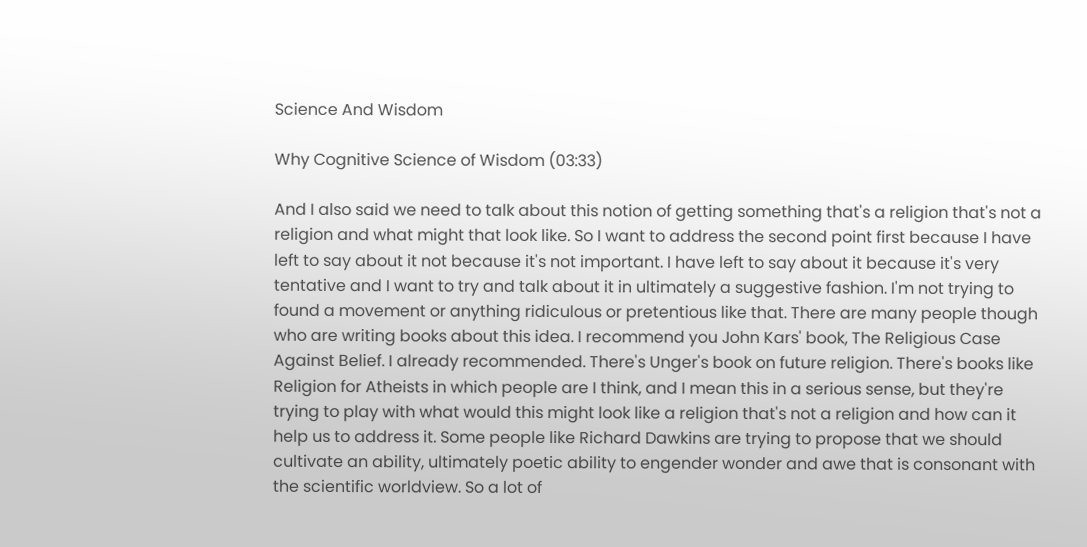Science And Wisdom

Why Cognitive Science of Wisdom (03:33)

And I also said we need to talk about this notion of getting something that's a religion that's not a religion and what might that look like. So I want to address the second point first because I have left to say about it not because it's not important. I have left to say about it because it's very tentative and I want to try and talk about it in ultimately a suggestive fashion. I'm not trying to found a movement or anything ridiculous or pretentious like that. There are many people though who are writing books about this idea. I recommend you John Kars' book, The Religious Case Against Belief. I already recommended. There's Unger's book on future religion. There's books like Religion for Atheists in which people are I think, and I mean this in a serious sense, but they're trying to play with what would this might look like a religion that's not a religion and how can it help us to address it. Some people like Richard Dawkins are trying to propose that we should cultivate an ability, ultimately poetic ability to engender wonder and awe that is consonant with the scientific worldview. So a lot of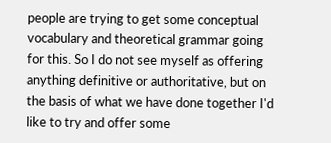people are trying to get some conceptual vocabulary and theoretical grammar going for this. So I do not see myself as offering anything definitive or authoritative, but on the basis of what we have done together I'd like to try and offer some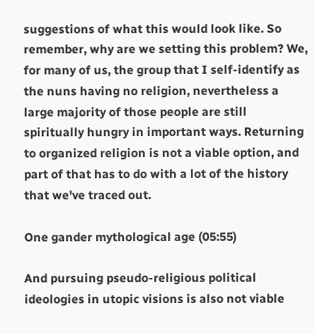suggestions of what this would look like. So remember, why are we setting this problem? We, for many of us, the group that I self-identify as the nuns having no religion, nevertheless a large majority of those people are still spiritually hungry in important ways. Returning to organized religion is not a viable option, and part of that has to do with a lot of the history that we've traced out.

One gander mythological age (05:55)

And pursuing pseudo-religious political ideologies in utopic visions is also not viable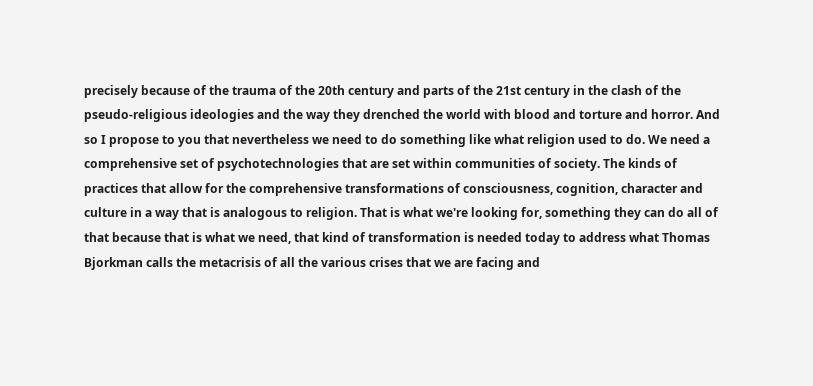precisely because of the trauma of the 20th century and parts of the 21st century in the clash of the pseudo-religious ideologies and the way they drenched the world with blood and torture and horror. And so I propose to you that nevertheless we need to do something like what religion used to do. We need a comprehensive set of psychotechnologies that are set within communities of society. The kinds of practices that allow for the comprehensive transformations of consciousness, cognition, character and culture in a way that is analogous to religion. That is what we're looking for, something they can do all of that because that is what we need, that kind of transformation is needed today to address what Thomas Bjorkman calls the metacrisis of all the various crises that we are facing and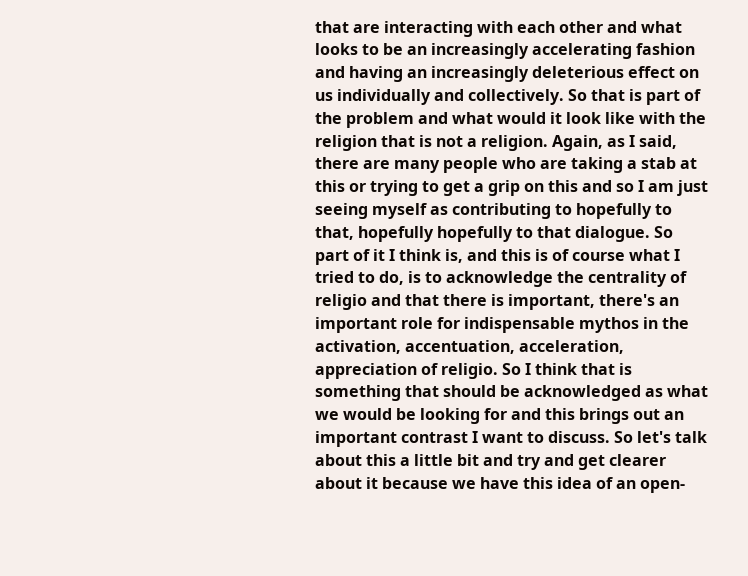that are interacting with each other and what looks to be an increasingly accelerating fashion and having an increasingly deleterious effect on us individually and collectively. So that is part of the problem and what would it look like with the religion that is not a religion. Again, as I said, there are many people who are taking a stab at this or trying to get a grip on this and so I am just seeing myself as contributing to hopefully to that, hopefully hopefully to that dialogue. So part of it I think is, and this is of course what I tried to do, is to acknowledge the centrality of religio and that there is important, there's an important role for indispensable mythos in the activation, accentuation, acceleration, appreciation of religio. So I think that is something that should be acknowledged as what we would be looking for and this brings out an important contrast I want to discuss. So let's talk about this a little bit and try and get clearer about it because we have this idea of an open-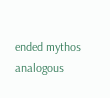ended mythos analogous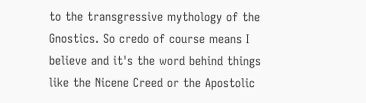to the transgressive mythology of the Gnostics. So credo of course means I believe and it's the word behind things like the Nicene Creed or the Apostolic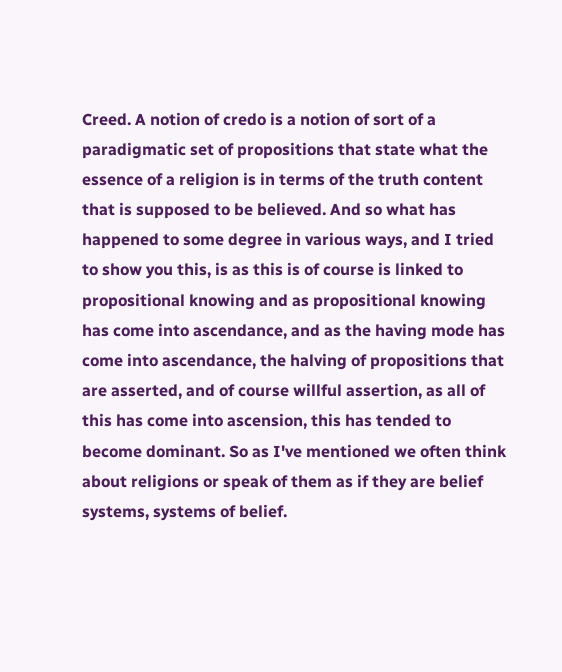Creed. A notion of credo is a notion of sort of a paradigmatic set of propositions that state what the essence of a religion is in terms of the truth content that is supposed to be believed. And so what has happened to some degree in various ways, and I tried to show you this, is as this is of course is linked to propositional knowing and as propositional knowing has come into ascendance, and as the having mode has come into ascendance, the halving of propositions that are asserted, and of course willful assertion, as all of this has come into ascension, this has tended to become dominant. So as I've mentioned we often think about religions or speak of them as if they are belief systems, systems of belief.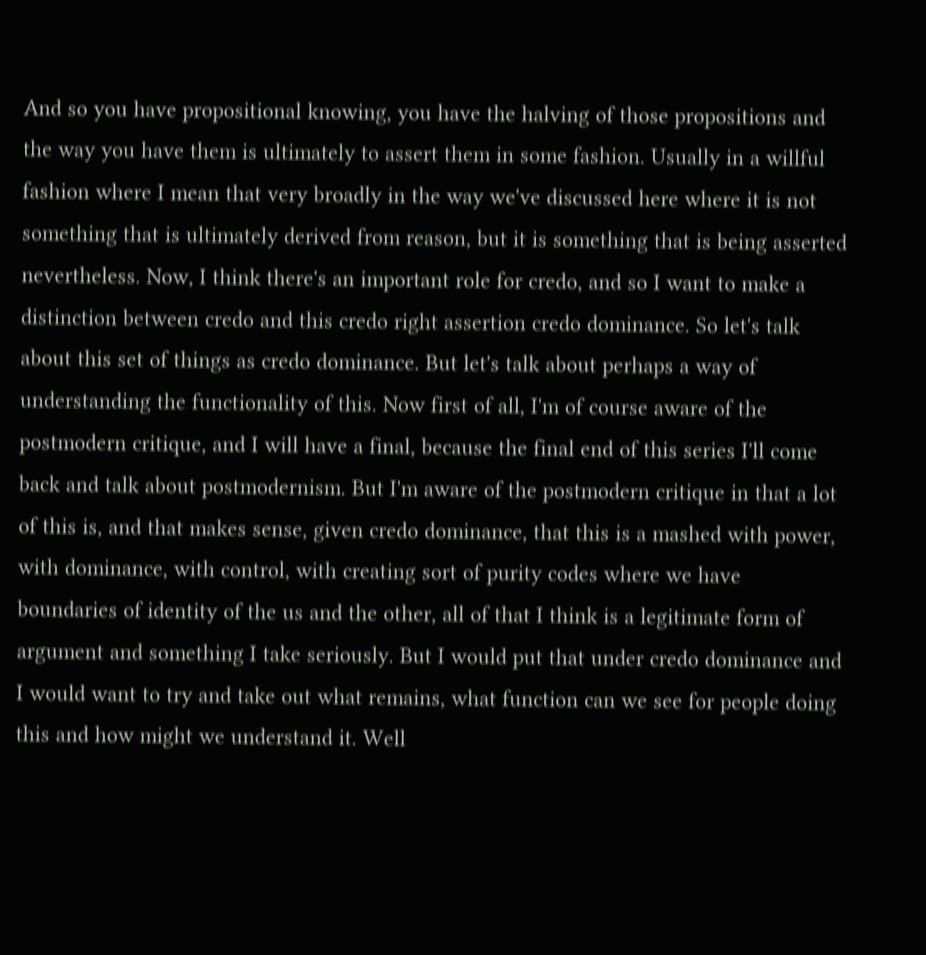And so you have propositional knowing, you have the halving of those propositions and the way you have them is ultimately to assert them in some fashion. Usually in a willful fashion where I mean that very broadly in the way we've discussed here where it is not something that is ultimately derived from reason, but it is something that is being asserted nevertheless. Now, I think there's an important role for credo, and so I want to make a distinction between credo and this credo right assertion credo dominance. So let's talk about this set of things as credo dominance. But let's talk about perhaps a way of understanding the functionality of this. Now first of all, I'm of course aware of the postmodern critique, and I will have a final, because the final end of this series I'll come back and talk about postmodernism. But I'm aware of the postmodern critique in that a lot of this is, and that makes sense, given credo dominance, that this is a mashed with power, with dominance, with control, with creating sort of purity codes where we have boundaries of identity of the us and the other, all of that I think is a legitimate form of argument and something I take seriously. But I would put that under credo dominance and I would want to try and take out what remains, what function can we see for people doing this and how might we understand it. Well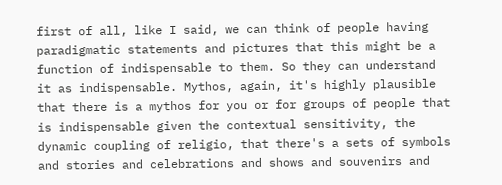first of all, like I said, we can think of people having paradigmatic statements and pictures that this might be a function of indispensable to them. So they can understand it as indispensable. Mythos, again, it's highly plausible that there is a mythos for you or for groups of people that is indispensable given the contextual sensitivity, the dynamic coupling of religio, that there's a sets of symbols and stories and celebrations and shows and souvenirs and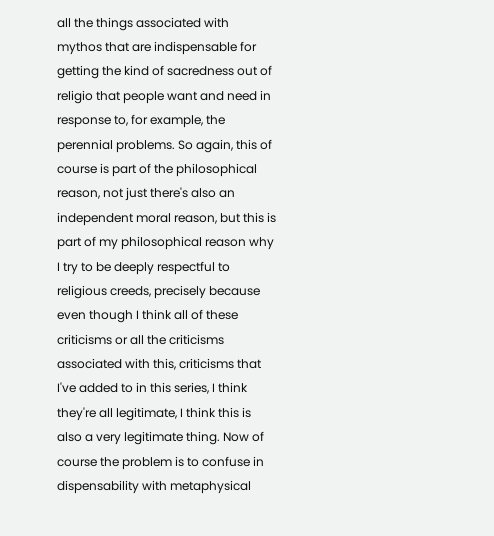all the things associated with mythos that are indispensable for getting the kind of sacredness out of religio that people want and need in response to, for example, the perennial problems. So again, this of course is part of the philosophical reason, not just there's also an independent moral reason, but this is part of my philosophical reason why I try to be deeply respectful to religious creeds, precisely because even though I think all of these criticisms or all the criticisms associated with this, criticisms that I've added to in this series, I think they're all legitimate, I think this is also a very legitimate thing. Now of course the problem is to confuse in dispensability with metaphysical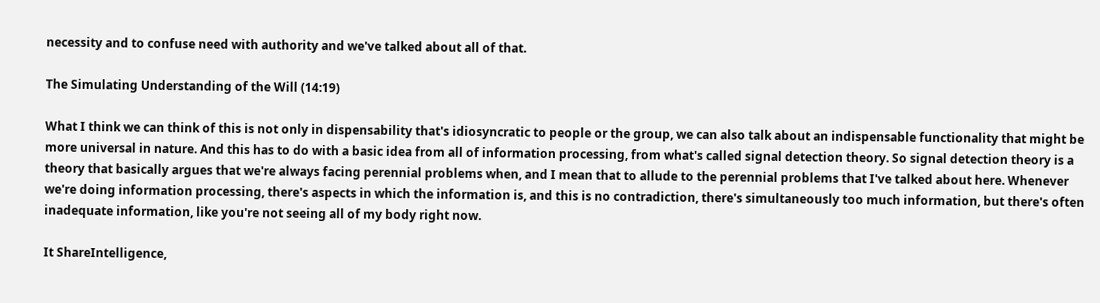necessity and to confuse need with authority and we've talked about all of that.

The Simulating Understanding of the Will (14:19)

What I think we can think of this is not only in dispensability that's idiosyncratic to people or the group, we can also talk about an indispensable functionality that might be more universal in nature. And this has to do with a basic idea from all of information processing, from what's called signal detection theory. So signal detection theory is a theory that basically argues that we're always facing perennial problems when, and I mean that to allude to the perennial problems that I've talked about here. Whenever we're doing information processing, there's aspects in which the information is, and this is no contradiction, there's simultaneously too much information, but there's often inadequate information, like you're not seeing all of my body right now.

It ShareIntelligence,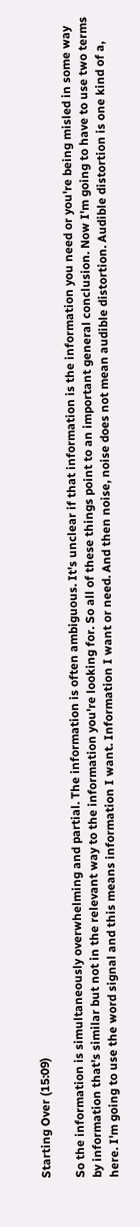Starting Over (15:09)

So the information is simultaneously overwhelming and partial. The information is often ambiguous. It's unclear if that information is the information you need or you're being misled in some way by information that's similar but not in the relevant way to the information you're looking for. So all of these things point to an important general conclusion. Now I'm going to have to use two terms here. I'm going to use the word signal and this means information I want. Information I want or need. And then noise, noise does not mean audible distortion. Audible distortion is one kind of a,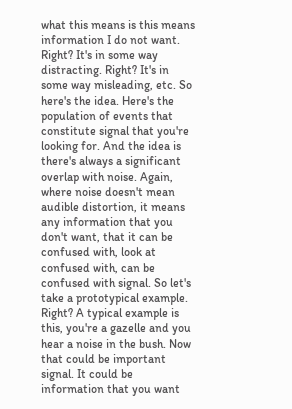what this means is this means information I do not want. Right? It's in some way distracting. Right? It's in some way misleading, etc. So here's the idea. Here's the population of events that constitute signal that you're looking for. And the idea is there's always a significant overlap with noise. Again, where noise doesn't mean audible distortion, it means any information that you don't want, that it can be confused with, look at confused with, can be confused with signal. So let's take a prototypical example. Right? A typical example is this, you're a gazelle and you hear a noise in the bush. Now that could be important signal. It could be information that you want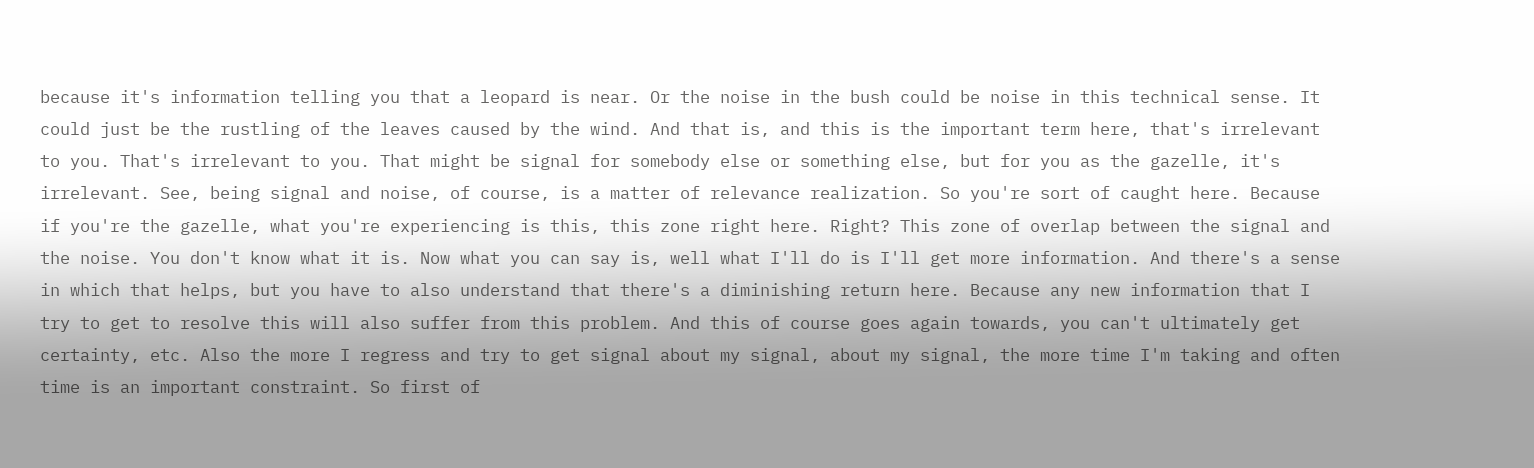because it's information telling you that a leopard is near. Or the noise in the bush could be noise in this technical sense. It could just be the rustling of the leaves caused by the wind. And that is, and this is the important term here, that's irrelevant to you. That's irrelevant to you. That might be signal for somebody else or something else, but for you as the gazelle, it's irrelevant. See, being signal and noise, of course, is a matter of relevance realization. So you're sort of caught here. Because if you're the gazelle, what you're experiencing is this, this zone right here. Right? This zone of overlap between the signal and the noise. You don't know what it is. Now what you can say is, well what I'll do is I'll get more information. And there's a sense in which that helps, but you have to also understand that there's a diminishing return here. Because any new information that I try to get to resolve this will also suffer from this problem. And this of course goes again towards, you can't ultimately get certainty, etc. Also the more I regress and try to get signal about my signal, about my signal, the more time I'm taking and often time is an important constraint. So first of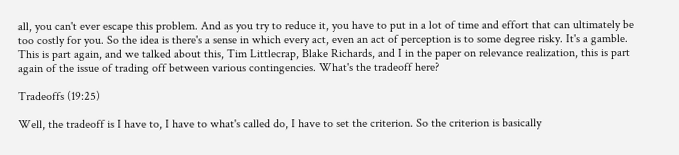all, you can't ever escape this problem. And as you try to reduce it, you have to put in a lot of time and effort that can ultimately be too costly for you. So the idea is there's a sense in which every act, even an act of perception is to some degree risky. It's a gamble. This is part again, and we talked about this, Tim Littlecrap, Blake Richards, and I in the paper on relevance realization, this is part again of the issue of trading off between various contingencies. What's the tradeoff here?

Tradeoffs (19:25)

Well, the tradeoff is I have to, I have to what's called do, I have to set the criterion. So the criterion is basically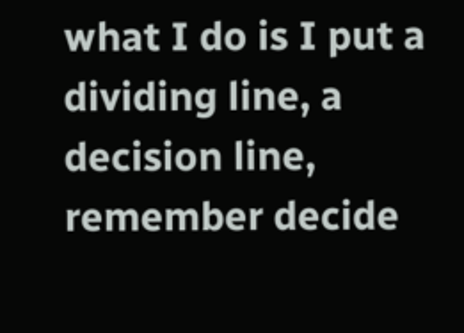what I do is I put a dividing line, a decision line, remember decide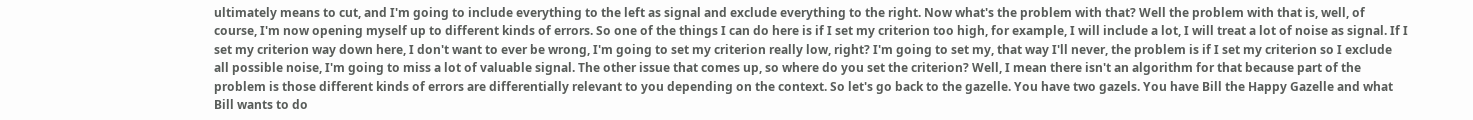ultimately means to cut, and I'm going to include everything to the left as signal and exclude everything to the right. Now what's the problem with that? Well the problem with that is, well, of course, I'm now opening myself up to different kinds of errors. So one of the things I can do here is if I set my criterion too high, for example, I will include a lot, I will treat a lot of noise as signal. If I set my criterion way down here, I don't want to ever be wrong, I'm going to set my criterion really low, right? I'm going to set my, that way I'll never, the problem is if I set my criterion so I exclude all possible noise, I'm going to miss a lot of valuable signal. The other issue that comes up, so where do you set the criterion? Well, I mean there isn't an algorithm for that because part of the problem is those different kinds of errors are differentially relevant to you depending on the context. So let's go back to the gazelle. You have two gazels. You have Bill the Happy Gazelle and what Bill wants to do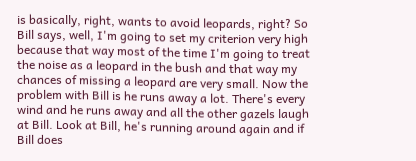is basically, right, wants to avoid leopards, right? So Bill says, well, I'm going to set my criterion very high because that way most of the time I'm going to treat the noise as a leopard in the bush and that way my chances of missing a leopard are very small. Now the problem with Bill is he runs away a lot. There's every wind and he runs away and all the other gazels laugh at Bill. Look at Bill, he's running around again and if Bill does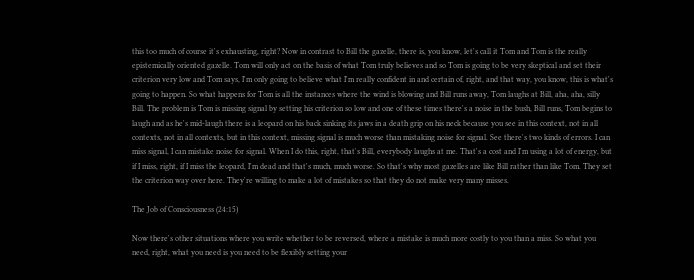this too much of course it's exhausting, right? Now in contrast to Bill the gazelle, there is, you know, let's call it Tom and Tom is the really epistemically oriented gazelle. Tom will only act on the basis of what Tom truly believes and so Tom is going to be very skeptical and set their criterion very low and Tom says, I'm only going to believe what I'm really confident in and certain of, right, and that way, you know, this is what's going to happen. So what happens for Tom is all the instances where the wind is blowing and Bill runs away, Tom laughs at Bill, aha, aha, silly Bill. The problem is Tom is missing signal by setting his criterion so low and one of these times there's a noise in the bush, Bill runs, Tom begins to laugh and as he's mid-laugh there is a leopard on his back sinking its jaws in a death grip on his neck because you see in this context, not in all contexts, not in all contexts, but in this context, missing signal is much worse than mistaking noise for signal. See there's two kinds of errors. I can miss signal, I can mistake noise for signal. When I do this, right, that's Bill, everybody laughs at me. That's a cost and I'm using a lot of energy, but if I miss, right, if I miss the leopard, I'm dead and that's much, much worse. So that's why most gazelles are like Bill rather than like Tom. They set the criterion way over here. They're willing to make a lot of mistakes so that they do not make very many misses.

The Job of Consciousness (24:15)

Now there's other situations where you write whether to be reversed, where a mistake is much more costly to you than a miss. So what you need, right, what you need is you need to be flexibly setting your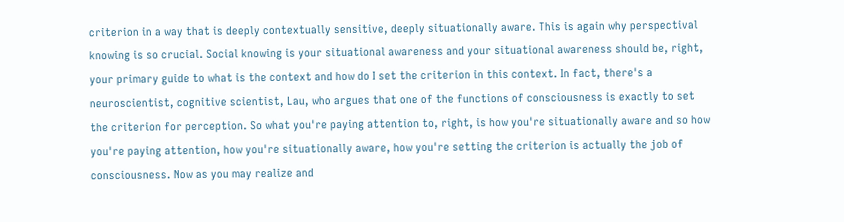criterion in a way that is deeply contextually sensitive, deeply situationally aware. This is again why perspectival knowing is so crucial. Social knowing is your situational awareness and your situational awareness should be, right, your primary guide to what is the context and how do I set the criterion in this context. In fact, there's a neuroscientist, cognitive scientist, Lau, who argues that one of the functions of consciousness is exactly to set the criterion for perception. So what you're paying attention to, right, is how you're situationally aware and so how you're paying attention, how you're situationally aware, how you're setting the criterion is actually the job of consciousness. Now as you may realize and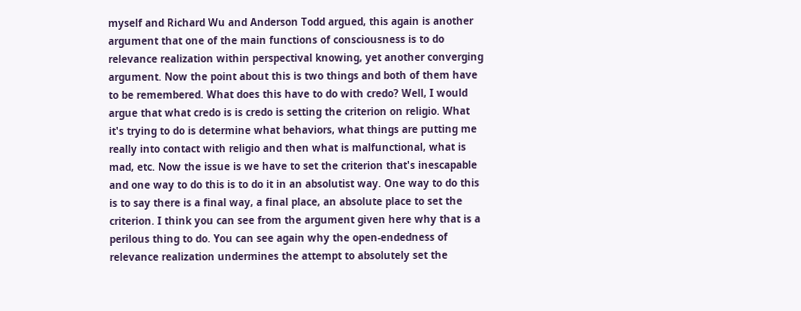myself and Richard Wu and Anderson Todd argued, this again is another argument that one of the main functions of consciousness is to do relevance realization within perspectival knowing, yet another converging argument. Now the point about this is two things and both of them have to be remembered. What does this have to do with credo? Well, I would argue that what credo is is credo is setting the criterion on religio. What it's trying to do is determine what behaviors, what things are putting me really into contact with religio and then what is malfunctional, what is mad, etc. Now the issue is we have to set the criterion that's inescapable and one way to do this is to do it in an absolutist way. One way to do this is to say there is a final way, a final place, an absolute place to set the criterion. I think you can see from the argument given here why that is a perilous thing to do. You can see again why the open-endedness of relevance realization undermines the attempt to absolutely set the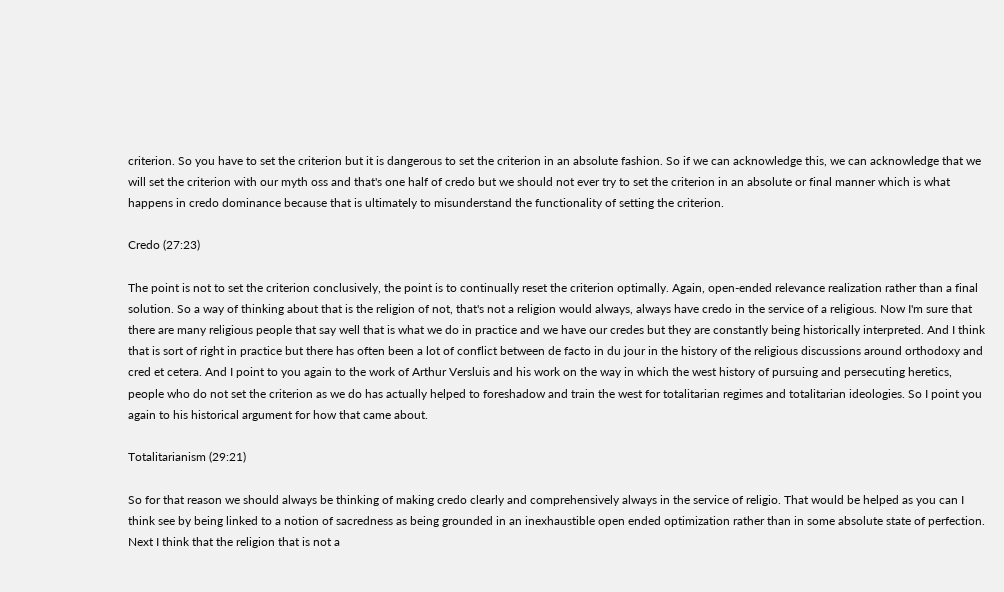criterion. So you have to set the criterion but it is dangerous to set the criterion in an absolute fashion. So if we can acknowledge this, we can acknowledge that we will set the criterion with our myth oss and that's one half of credo but we should not ever try to set the criterion in an absolute or final manner which is what happens in credo dominance because that is ultimately to misunderstand the functionality of setting the criterion.

Credo (27:23)

The point is not to set the criterion conclusively, the point is to continually reset the criterion optimally. Again, open-ended relevance realization rather than a final solution. So a way of thinking about that is the religion of not, that's not a religion would always, always have credo in the service of a religious. Now I'm sure that there are many religious people that say well that is what we do in practice and we have our credes but they are constantly being historically interpreted. And I think that is sort of right in practice but there has often been a lot of conflict between de facto in du jour in the history of the religious discussions around orthodoxy and cred et cetera. And I point to you again to the work of Arthur Versluis and his work on the way in which the west history of pursuing and persecuting heretics, people who do not set the criterion as we do has actually helped to foreshadow and train the west for totalitarian regimes and totalitarian ideologies. So I point you again to his historical argument for how that came about.

Totalitarianism (29:21)

So for that reason we should always be thinking of making credo clearly and comprehensively always in the service of religio. That would be helped as you can I think see by being linked to a notion of sacredness as being grounded in an inexhaustible open ended optimization rather than in some absolute state of perfection. Next I think that the religion that is not a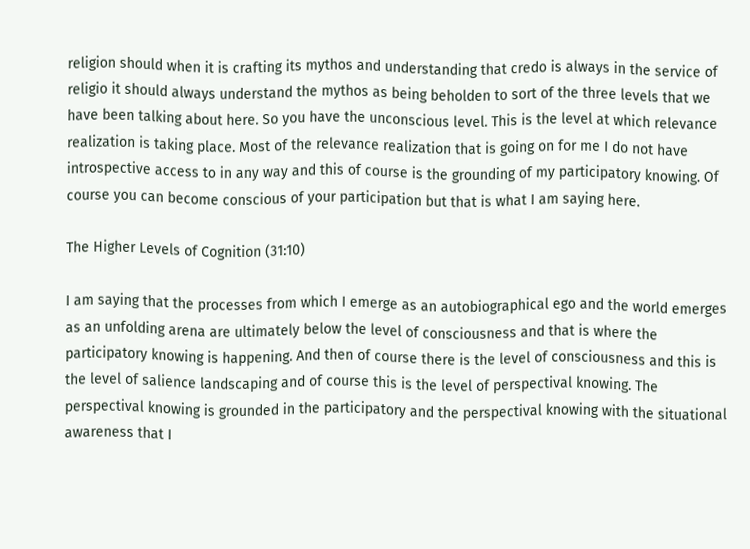religion should when it is crafting its mythos and understanding that credo is always in the service of religio it should always understand the mythos as being beholden to sort of the three levels that we have been talking about here. So you have the unconscious level. This is the level at which relevance realization is taking place. Most of the relevance realization that is going on for me I do not have introspective access to in any way and this of course is the grounding of my participatory knowing. Of course you can become conscious of your participation but that is what I am saying here.

The Higher Levels of Cognition (31:10)

I am saying that the processes from which I emerge as an autobiographical ego and the world emerges as an unfolding arena are ultimately below the level of consciousness and that is where the participatory knowing is happening. And then of course there is the level of consciousness and this is the level of salience landscaping and of course this is the level of perspectival knowing. The perspectival knowing is grounded in the participatory and the perspectival knowing with the situational awareness that I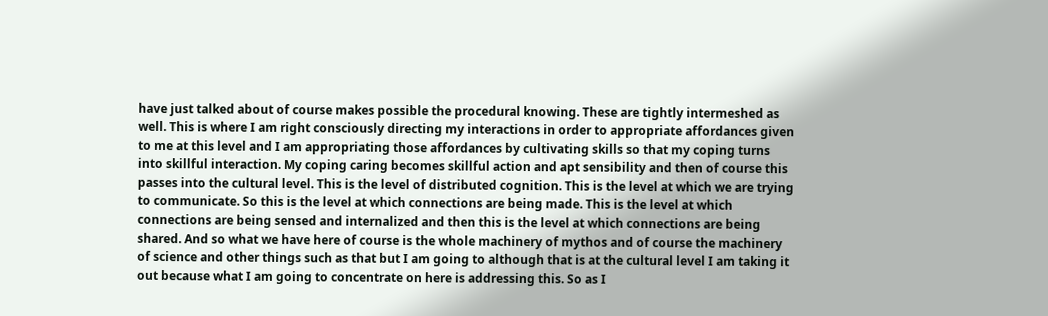have just talked about of course makes possible the procedural knowing. These are tightly intermeshed as well. This is where I am right consciously directing my interactions in order to appropriate affordances given to me at this level and I am appropriating those affordances by cultivating skills so that my coping turns into skillful interaction. My coping caring becomes skillful action and apt sensibility and then of course this passes into the cultural level. This is the level of distributed cognition. This is the level at which we are trying to communicate. So this is the level at which connections are being made. This is the level at which connections are being sensed and internalized and then this is the level at which connections are being shared. And so what we have here of course is the whole machinery of mythos and of course the machinery of science and other things such as that but I am going to although that is at the cultural level I am taking it out because what I am going to concentrate on here is addressing this. So as I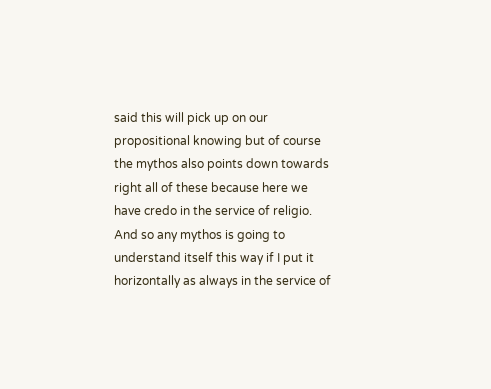said this will pick up on our propositional knowing but of course the mythos also points down towards right all of these because here we have credo in the service of religio. And so any mythos is going to understand itself this way if I put it horizontally as always in the service of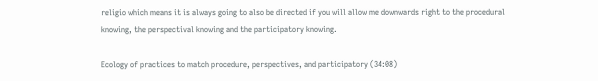religio which means it is always going to also be directed if you will allow me downwards right to the procedural knowing, the perspectival knowing and the participatory knowing.

Ecology of practices to match procedure, perspectives, and participatory (34:08)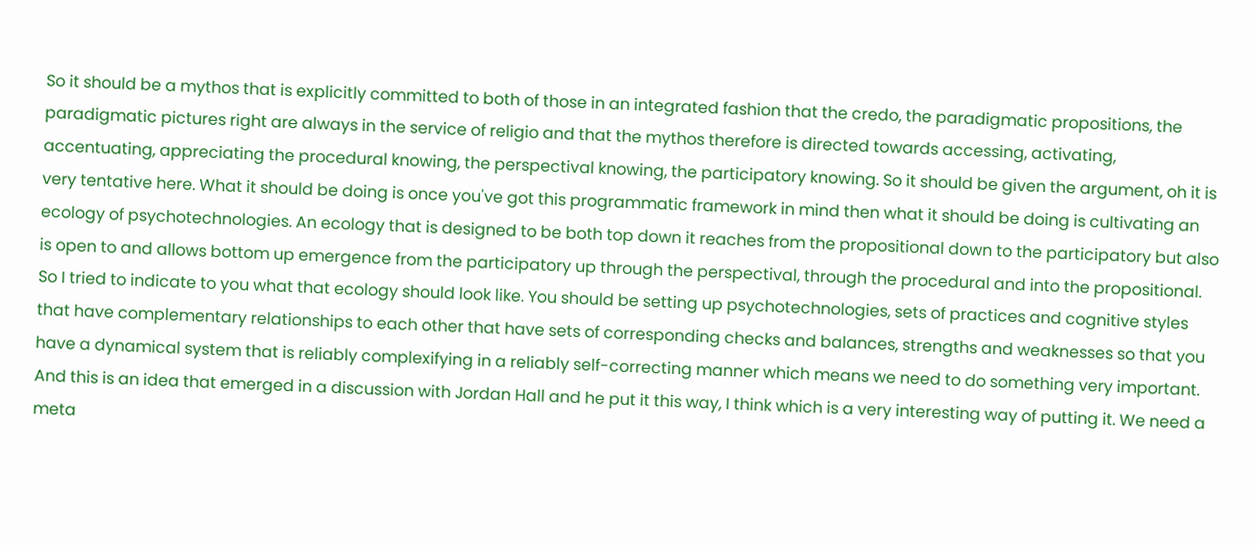So it should be a mythos that is explicitly committed to both of those in an integrated fashion that the credo, the paradigmatic propositions, the paradigmatic pictures right are always in the service of religio and that the mythos therefore is directed towards accessing, activating, accentuating, appreciating the procedural knowing, the perspectival knowing, the participatory knowing. So it should be given the argument, oh it is very tentative here. What it should be doing is once you've got this programmatic framework in mind then what it should be doing is cultivating an ecology of psychotechnologies. An ecology that is designed to be both top down it reaches from the propositional down to the participatory but also is open to and allows bottom up emergence from the participatory up through the perspectival, through the procedural and into the propositional. So I tried to indicate to you what that ecology should look like. You should be setting up psychotechnologies, sets of practices and cognitive styles that have complementary relationships to each other that have sets of corresponding checks and balances, strengths and weaknesses so that you have a dynamical system that is reliably complexifying in a reliably self-correcting manner which means we need to do something very important. And this is an idea that emerged in a discussion with Jordan Hall and he put it this way, I think which is a very interesting way of putting it. We need a meta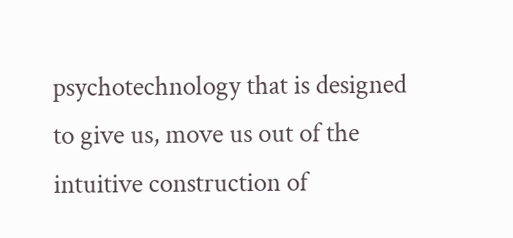psychotechnology that is designed to give us, move us out of the intuitive construction of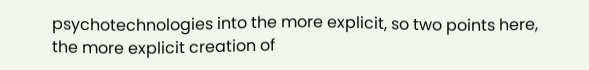psychotechnologies into the more explicit, so two points here, the more explicit creation of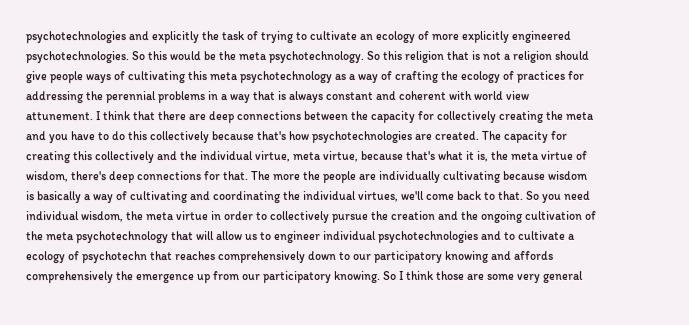psychotechnologies and explicitly the task of trying to cultivate an ecology of more explicitly engineered psychotechnologies. So this would be the meta psychotechnology. So this religion that is not a religion should give people ways of cultivating this meta psychotechnology as a way of crafting the ecology of practices for addressing the perennial problems in a way that is always constant and coherent with world view attunement. I think that there are deep connections between the capacity for collectively creating the meta and you have to do this collectively because that's how psychotechnologies are created. The capacity for creating this collectively and the individual virtue, meta virtue, because that's what it is, the meta virtue of wisdom, there's deep connections for that. The more the people are individually cultivating because wisdom is basically a way of cultivating and coordinating the individual virtues, we'll come back to that. So you need individual wisdom, the meta virtue in order to collectively pursue the creation and the ongoing cultivation of the meta psychotechnology that will allow us to engineer individual psychotechnologies and to cultivate a ecology of psychotechn that reaches comprehensively down to our participatory knowing and affords comprehensively the emergence up from our participatory knowing. So I think those are some very general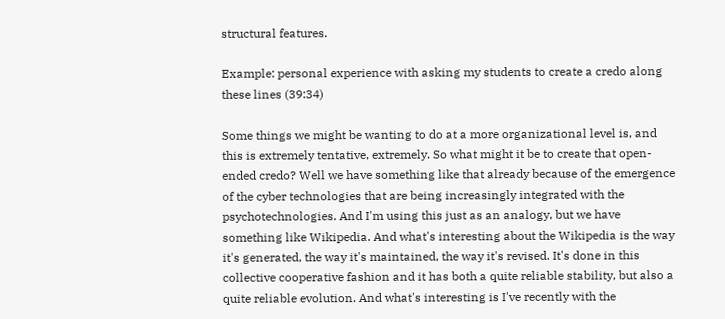structural features.

Example: personal experience with asking my students to create a credo along these lines (39:34)

Some things we might be wanting to do at a more organizational level is, and this is extremely tentative, extremely. So what might it be to create that open-ended credo? Well we have something like that already because of the emergence of the cyber technologies that are being increasingly integrated with the psychotechnologies. And I'm using this just as an analogy, but we have something like Wikipedia. And what's interesting about the Wikipedia is the way it's generated, the way it's maintained, the way it's revised. It's done in this collective cooperative fashion and it has both a quite reliable stability, but also a quite reliable evolution. And what's interesting is I've recently with the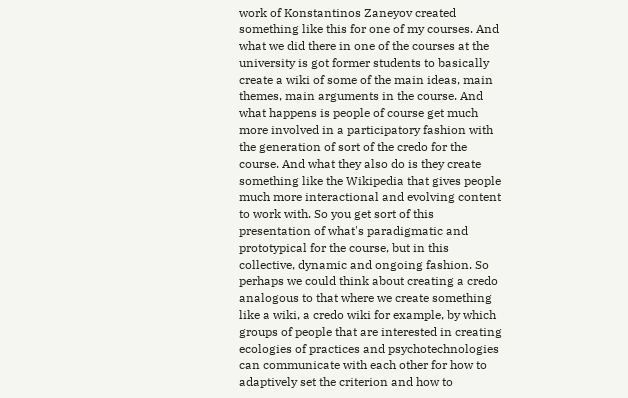work of Konstantinos Zaneyov created something like this for one of my courses. And what we did there in one of the courses at the university is got former students to basically create a wiki of some of the main ideas, main themes, main arguments in the course. And what happens is people of course get much more involved in a participatory fashion with the generation of sort of the credo for the course. And what they also do is they create something like the Wikipedia that gives people much more interactional and evolving content to work with. So you get sort of this presentation of what's paradigmatic and prototypical for the course, but in this collective, dynamic and ongoing fashion. So perhaps we could think about creating a credo analogous to that where we create something like a wiki, a credo wiki for example, by which groups of people that are interested in creating ecologies of practices and psychotechnologies can communicate with each other for how to adaptively set the criterion and how to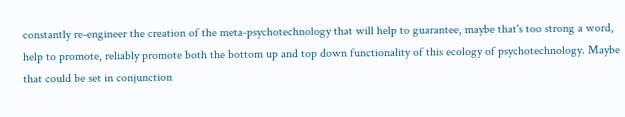constantly re-engineer the creation of the meta-psychotechnology that will help to guarantee, maybe that's too strong a word, help to promote, reliably promote both the bottom up and top down functionality of this ecology of psychotechnology. Maybe that could be set in conjunction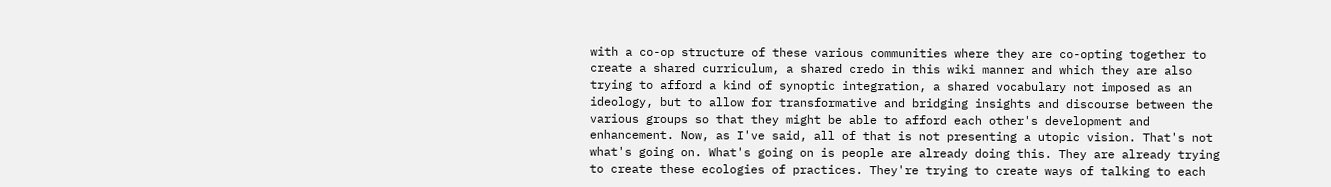with a co-op structure of these various communities where they are co-opting together to create a shared curriculum, a shared credo in this wiki manner and which they are also trying to afford a kind of synoptic integration, a shared vocabulary not imposed as an ideology, but to allow for transformative and bridging insights and discourse between the various groups so that they might be able to afford each other's development and enhancement. Now, as I've said, all of that is not presenting a utopic vision. That's not what's going on. What's going on is people are already doing this. They are already trying to create these ecologies of practices. They're trying to create ways of talking to each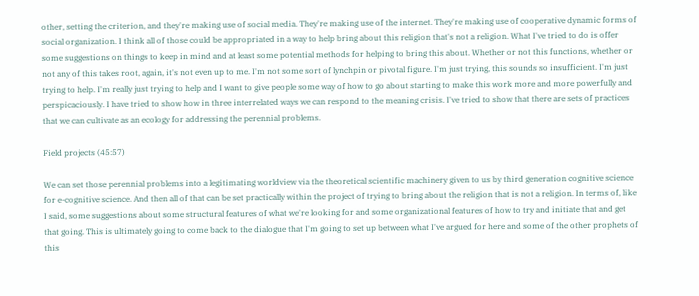other, setting the criterion, and they're making use of social media. They're making use of the internet. They're making use of cooperative dynamic forms of social organization. I think all of those could be appropriated in a way to help bring about this religion that's not a religion. What I've tried to do is offer some suggestions on things to keep in mind and at least some potential methods for helping to bring this about. Whether or not this functions, whether or not any of this takes root, again, it's not even up to me. I'm not some sort of lynchpin or pivotal figure. I'm just trying, this sounds so insufficient. I'm just trying to help. I'm really just trying to help and I want to give people some way of how to go about starting to make this work more and more powerfully and perspicaciously. I have tried to show how in three interrelated ways we can respond to the meaning crisis. I've tried to show that there are sets of practices that we can cultivate as an ecology for addressing the perennial problems.

Field projects (45:57)

We can set those perennial problems into a legitimating worldview via the theoretical scientific machinery given to us by third generation cognitive science for e-cognitive science. And then all of that can be set practically within the project of trying to bring about the religion that is not a religion. In terms of, like I said, some suggestions about some structural features of what we're looking for and some organizational features of how to try and initiate that and get that going. This is ultimately going to come back to the dialogue that I'm going to set up between what I've argued for here and some of the other prophets of this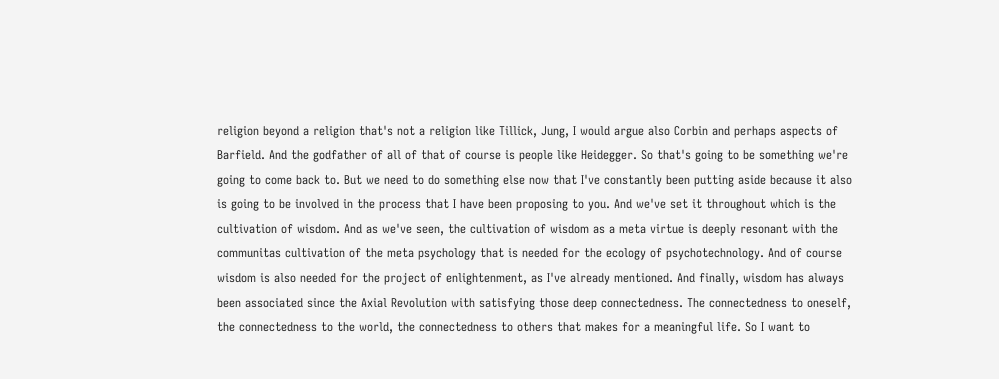religion beyond a religion that's not a religion like Tillick, Jung, I would argue also Corbin and perhaps aspects of Barfield. And the godfather of all of that of course is people like Heidegger. So that's going to be something we're going to come back to. But we need to do something else now that I've constantly been putting aside because it also is going to be involved in the process that I have been proposing to you. And we've set it throughout which is the cultivation of wisdom. And as we've seen, the cultivation of wisdom as a meta virtue is deeply resonant with the communitas cultivation of the meta psychology that is needed for the ecology of psychotechnology. And of course wisdom is also needed for the project of enlightenment, as I've already mentioned. And finally, wisdom has always been associated since the Axial Revolution with satisfying those deep connectedness. The connectedness to oneself, the connectedness to the world, the connectedness to others that makes for a meaningful life. So I want to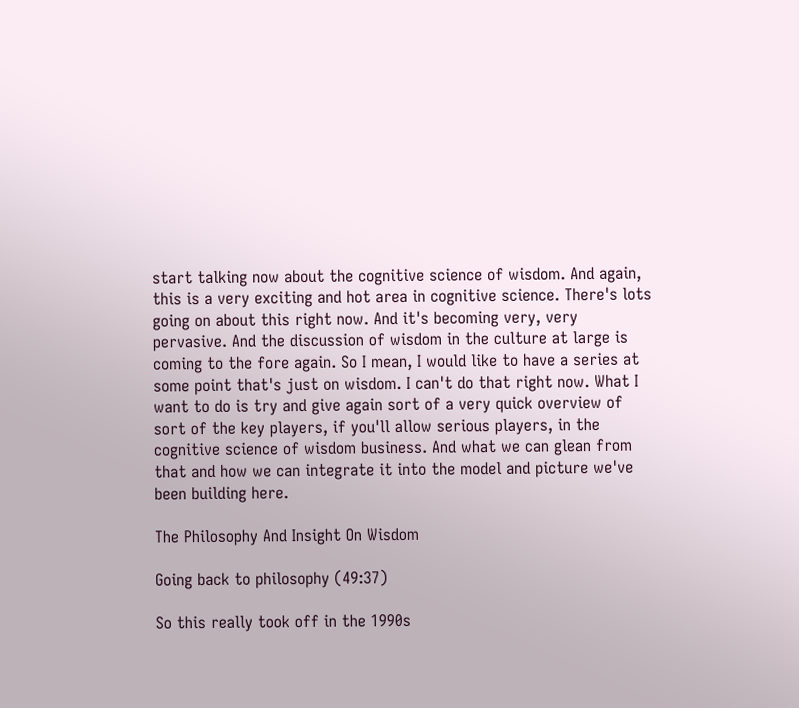start talking now about the cognitive science of wisdom. And again, this is a very exciting and hot area in cognitive science. There's lots going on about this right now. And it's becoming very, very pervasive. And the discussion of wisdom in the culture at large is coming to the fore again. So I mean, I would like to have a series at some point that's just on wisdom. I can't do that right now. What I want to do is try and give again sort of a very quick overview of sort of the key players, if you'll allow serious players, in the cognitive science of wisdom business. And what we can glean from that and how we can integrate it into the model and picture we've been building here.

The Philosophy And Insight On Wisdom

Going back to philosophy (49:37)

So this really took off in the 1990s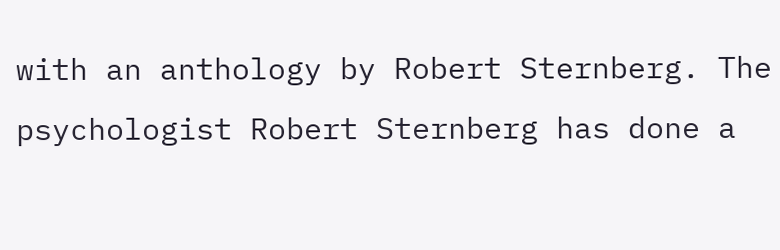with an anthology by Robert Sternberg. The psychologist Robert Sternberg has done a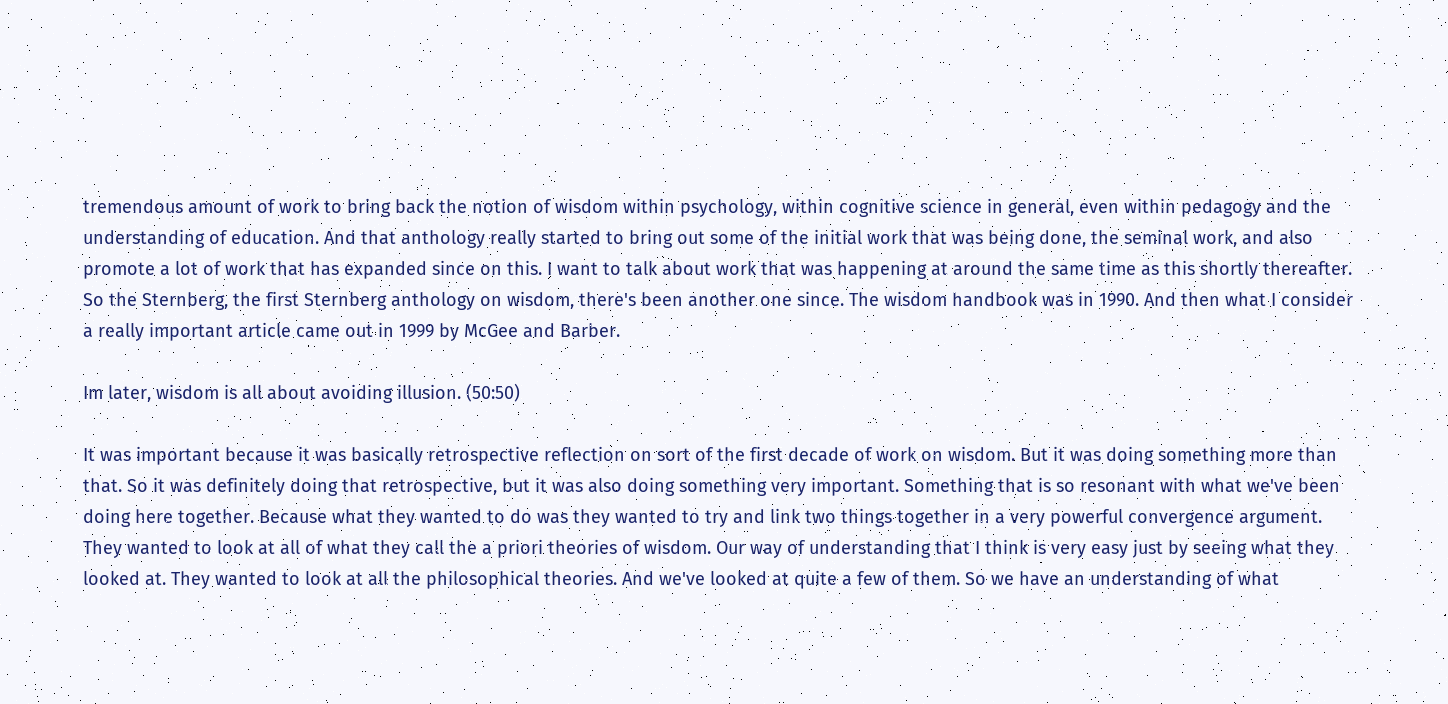tremendous amount of work to bring back the notion of wisdom within psychology, within cognitive science in general, even within pedagogy and the understanding of education. And that anthology really started to bring out some of the initial work that was being done, the seminal work, and also promote a lot of work that has expanded since on this. I want to talk about work that was happening at around the same time as this shortly thereafter. So the Sternberg, the first Sternberg anthology on wisdom, there's been another one since. The wisdom handbook was in 1990. And then what I consider a really important article came out in 1999 by McGee and Barber.

Im later, wisdom is all about avoiding illusion. (50:50)

It was important because it was basically retrospective reflection on sort of the first decade of work on wisdom. But it was doing something more than that. So it was definitely doing that retrospective, but it was also doing something very important. Something that is so resonant with what we've been doing here together. Because what they wanted to do was they wanted to try and link two things together in a very powerful convergence argument. They wanted to look at all of what they call the a priori theories of wisdom. Our way of understanding that I think is very easy just by seeing what they looked at. They wanted to look at all the philosophical theories. And we've looked at quite a few of them. So we have an understanding of what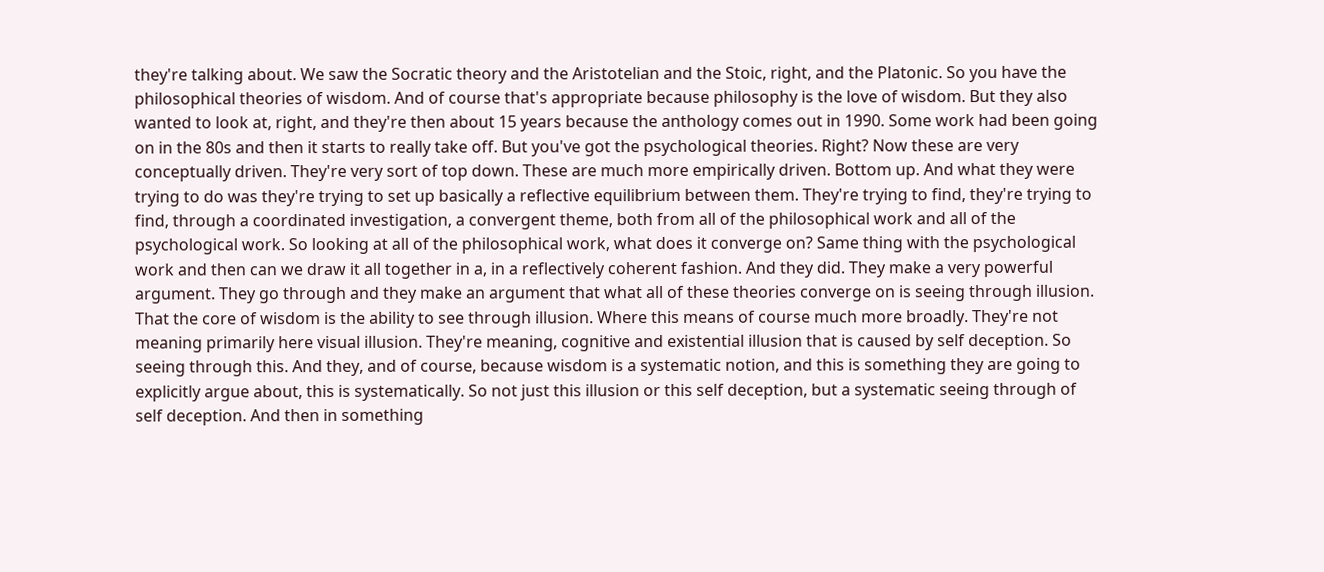they're talking about. We saw the Socratic theory and the Aristotelian and the Stoic, right, and the Platonic. So you have the philosophical theories of wisdom. And of course that's appropriate because philosophy is the love of wisdom. But they also wanted to look at, right, and they're then about 15 years because the anthology comes out in 1990. Some work had been going on in the 80s and then it starts to really take off. But you've got the psychological theories. Right? Now these are very conceptually driven. They're very sort of top down. These are much more empirically driven. Bottom up. And what they were trying to do was they're trying to set up basically a reflective equilibrium between them. They're trying to find, they're trying to find, through a coordinated investigation, a convergent theme, both from all of the philosophical work and all of the psychological work. So looking at all of the philosophical work, what does it converge on? Same thing with the psychological work and then can we draw it all together in a, in a reflectively coherent fashion. And they did. They make a very powerful argument. They go through and they make an argument that what all of these theories converge on is seeing through illusion. That the core of wisdom is the ability to see through illusion. Where this means of course much more broadly. They're not meaning primarily here visual illusion. They're meaning, cognitive and existential illusion that is caused by self deception. So seeing through this. And they, and of course, because wisdom is a systematic notion, and this is something they are going to explicitly argue about, this is systematically. So not just this illusion or this self deception, but a systematic seeing through of self deception. And then in something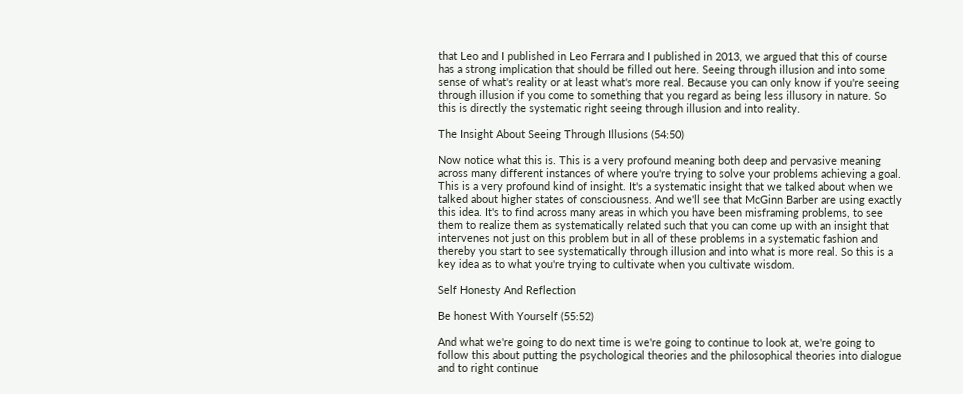that Leo and I published in Leo Ferrara and I published in 2013, we argued that this of course has a strong implication that should be filled out here. Seeing through illusion and into some sense of what's reality or at least what's more real. Because you can only know if you're seeing through illusion if you come to something that you regard as being less illusory in nature. So this is directly the systematic right seeing through illusion and into reality.

The Insight About Seeing Through Illusions (54:50)

Now notice what this is. This is a very profound meaning both deep and pervasive meaning across many different instances of where you're trying to solve your problems achieving a goal. This is a very profound kind of insight. It's a systematic insight that we talked about when we talked about higher states of consciousness. And we'll see that McGinn Barber are using exactly this idea. It's to find across many areas in which you have been misframing problems, to see them to realize them as systematically related such that you can come up with an insight that intervenes not just on this problem but in all of these problems in a systematic fashion and thereby you start to see systematically through illusion and into what is more real. So this is a key idea as to what you're trying to cultivate when you cultivate wisdom.

Self Honesty And Reflection

Be honest With Yourself (55:52)

And what we're going to do next time is we're going to continue to look at, we're going to follow this about putting the psychological theories and the philosophical theories into dialogue and to right continue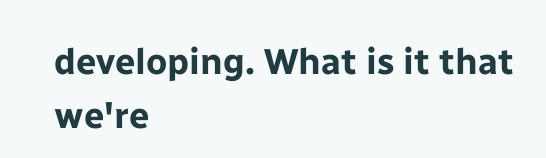developing. What is it that we're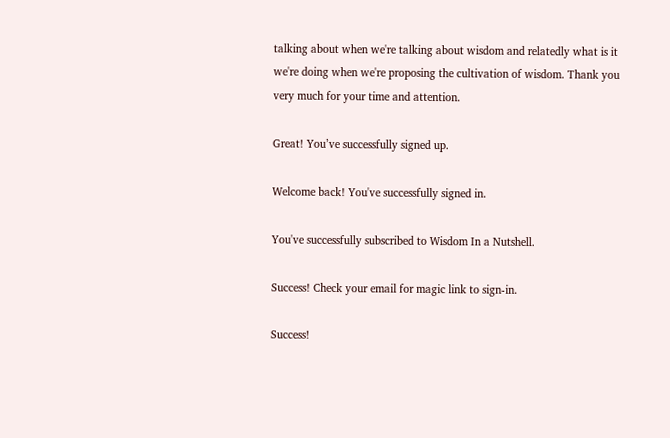talking about when we're talking about wisdom and relatedly what is it we're doing when we're proposing the cultivation of wisdom. Thank you very much for your time and attention.

Great! You’ve successfully signed up.

Welcome back! You've successfully signed in.

You've successfully subscribed to Wisdom In a Nutshell.

Success! Check your email for magic link to sign-in.

Success!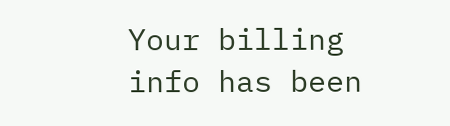Your billing info has been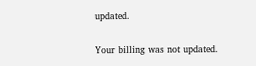updated.

Your billing was not updated.